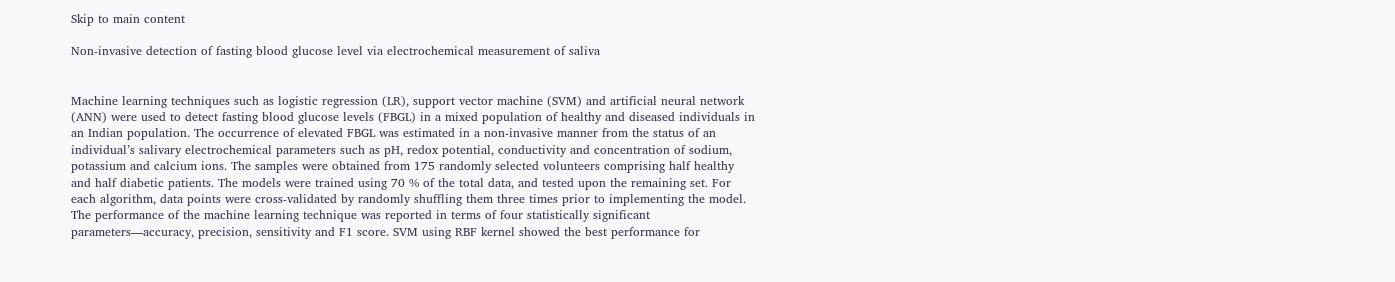Skip to main content

Non-invasive detection of fasting blood glucose level via electrochemical measurement of saliva


Machine learning techniques such as logistic regression (LR), support vector machine (SVM) and artificial neural network (ANN) were used to detect fasting blood glucose levels (FBGL) in a mixed population of healthy and diseased individuals in an Indian population. The occurrence of elevated FBGL was estimated in a non-invasive manner from the status of an individual’s salivary electrochemical parameters such as pH, redox potential, conductivity and concentration of sodium, potassium and calcium ions. The samples were obtained from 175 randomly selected volunteers comprising half healthy and half diabetic patients. The models were trained using 70 % of the total data, and tested upon the remaining set. For each algorithm, data points were cross-validated by randomly shuffling them three times prior to implementing the model. The performance of the machine learning technique was reported in terms of four statistically significant parameters—accuracy, precision, sensitivity and F1 score. SVM using RBF kernel showed the best performance for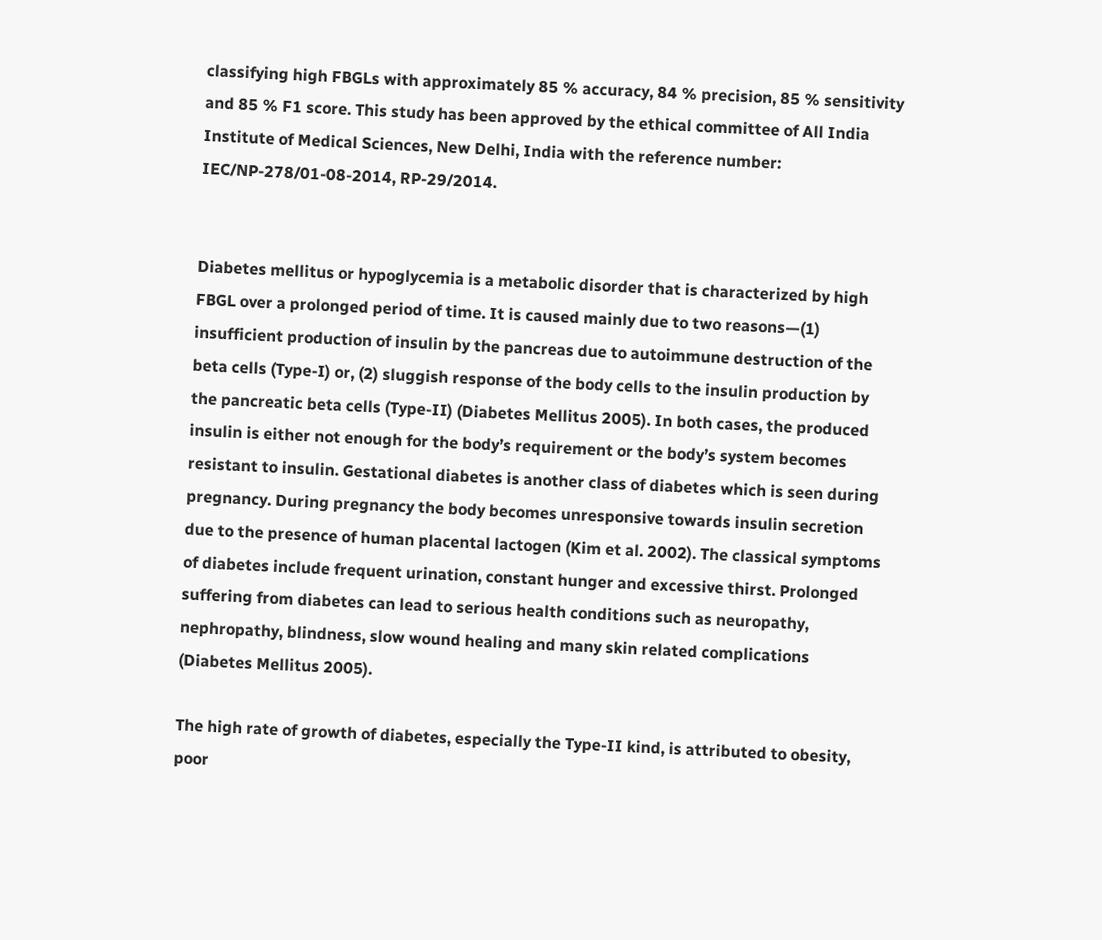classifying high FBGLs with approximately 85 % accuracy, 84 % precision, 85 % sensitivity and 85 % F1 score. This study has been approved by the ethical committee of All India Institute of Medical Sciences, New Delhi, India with the reference number: IEC/NP-278/01-08-2014, RP-29/2014.


Diabetes mellitus or hypoglycemia is a metabolic disorder that is characterized by high FBGL over a prolonged period of time. It is caused mainly due to two reasons—(1) insufficient production of insulin by the pancreas due to autoimmune destruction of the beta cells (Type-I) or, (2) sluggish response of the body cells to the insulin production by the pancreatic beta cells (Type-II) (Diabetes Mellitus 2005). In both cases, the produced insulin is either not enough for the body’s requirement or the body’s system becomes resistant to insulin. Gestational diabetes is another class of diabetes which is seen during pregnancy. During pregnancy the body becomes unresponsive towards insulin secretion due to the presence of human placental lactogen (Kim et al. 2002). The classical symptoms of diabetes include frequent urination, constant hunger and excessive thirst. Prolonged suffering from diabetes can lead to serious health conditions such as neuropathy, nephropathy, blindness, slow wound healing and many skin related complications (Diabetes Mellitus 2005).

The high rate of growth of diabetes, especially the Type-II kind, is attributed to obesity, poor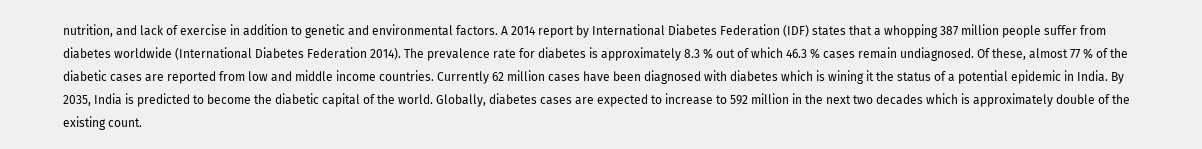nutrition, and lack of exercise in addition to genetic and environmental factors. A 2014 report by International Diabetes Federation (IDF) states that a whopping 387 million people suffer from diabetes worldwide (International Diabetes Federation 2014). The prevalence rate for diabetes is approximately 8.3 % out of which 46.3 % cases remain undiagnosed. Of these, almost 77 % of the diabetic cases are reported from low and middle income countries. Currently 62 million cases have been diagnosed with diabetes which is wining it the status of a potential epidemic in India. By 2035, India is predicted to become the diabetic capital of the world. Globally, diabetes cases are expected to increase to 592 million in the next two decades which is approximately double of the existing count.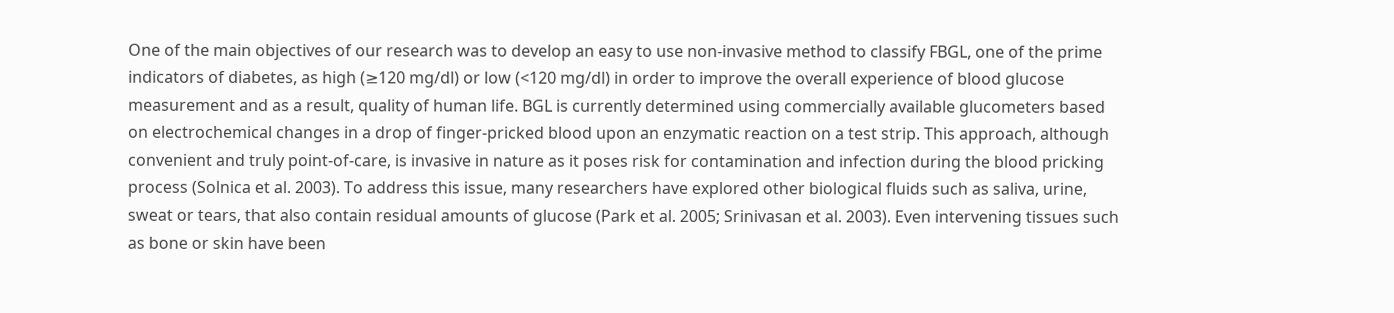One of the main objectives of our research was to develop an easy to use non-invasive method to classify FBGL, one of the prime indicators of diabetes, as high (≥120 mg/dl) or low (<120 mg/dl) in order to improve the overall experience of blood glucose measurement and as a result, quality of human life. BGL is currently determined using commercially available glucometers based on electrochemical changes in a drop of finger-pricked blood upon an enzymatic reaction on a test strip. This approach, although convenient and truly point-of-care, is invasive in nature as it poses risk for contamination and infection during the blood pricking process (Solnica et al. 2003). To address this issue, many researchers have explored other biological fluids such as saliva, urine, sweat or tears, that also contain residual amounts of glucose (Park et al. 2005; Srinivasan et al. 2003). Even intervening tissues such as bone or skin have been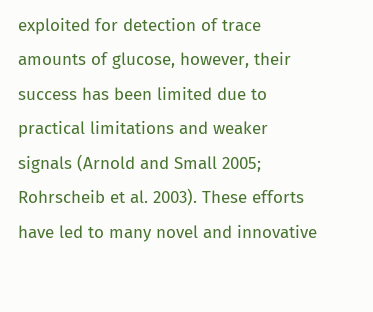exploited for detection of trace amounts of glucose, however, their success has been limited due to practical limitations and weaker signals (Arnold and Small 2005; Rohrscheib et al. 2003). These efforts have led to many novel and innovative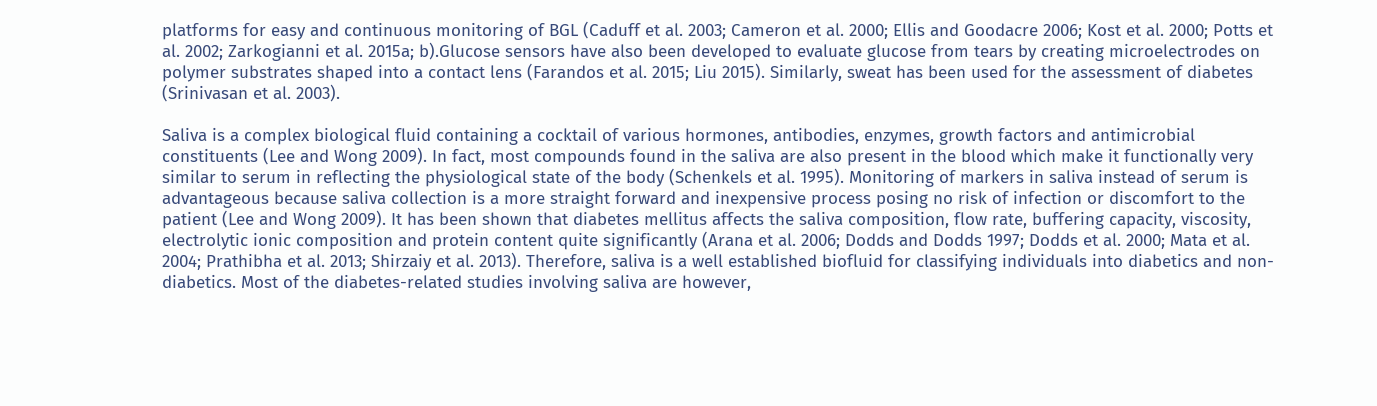platforms for easy and continuous monitoring of BGL (Caduff et al. 2003; Cameron et al. 2000; Ellis and Goodacre 2006; Kost et al. 2000; Potts et al. 2002; Zarkogianni et al. 2015a; b).Glucose sensors have also been developed to evaluate glucose from tears by creating microelectrodes on polymer substrates shaped into a contact lens (Farandos et al. 2015; Liu 2015). Similarly, sweat has been used for the assessment of diabetes (Srinivasan et al. 2003).

Saliva is a complex biological fluid containing a cocktail of various hormones, antibodies, enzymes, growth factors and antimicrobial constituents (Lee and Wong 2009). In fact, most compounds found in the saliva are also present in the blood which make it functionally very similar to serum in reflecting the physiological state of the body (Schenkels et al. 1995). Monitoring of markers in saliva instead of serum is advantageous because saliva collection is a more straight forward and inexpensive process posing no risk of infection or discomfort to the patient (Lee and Wong 2009). It has been shown that diabetes mellitus affects the saliva composition, flow rate, buffering capacity, viscosity, electrolytic ionic composition and protein content quite significantly (Arana et al. 2006; Dodds and Dodds 1997; Dodds et al. 2000; Mata et al. 2004; Prathibha et al. 2013; Shirzaiy et al. 2013). Therefore, saliva is a well established biofluid for classifying individuals into diabetics and non-diabetics. Most of the diabetes-related studies involving saliva are however,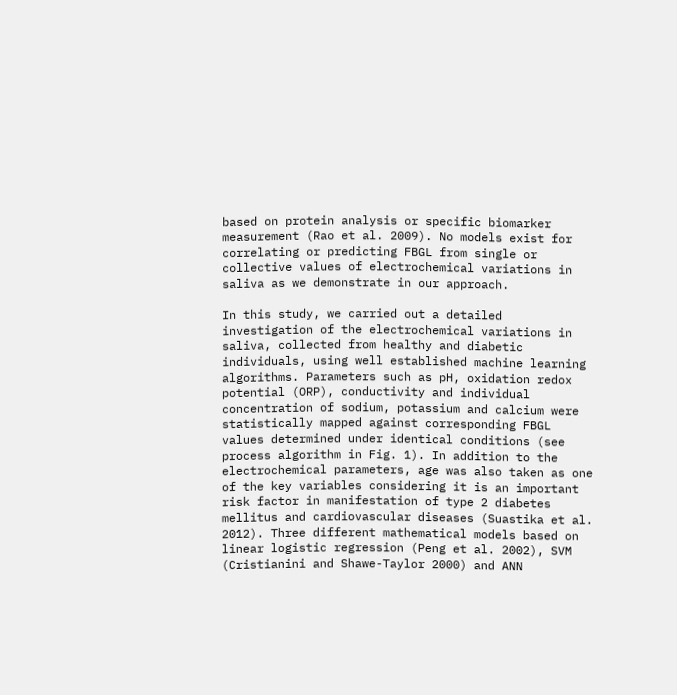based on protein analysis or specific biomarker measurement (Rao et al. 2009). No models exist for correlating or predicting FBGL from single or collective values of electrochemical variations in saliva as we demonstrate in our approach.

In this study, we carried out a detailed investigation of the electrochemical variations in saliva, collected from healthy and diabetic individuals, using well established machine learning algorithms. Parameters such as pH, oxidation redox potential (ORP), conductivity and individual concentration of sodium, potassium and calcium were statistically mapped against corresponding FBGL values determined under identical conditions (see process algorithm in Fig. 1). In addition to the electrochemical parameters, age was also taken as one of the key variables considering it is an important risk factor in manifestation of type 2 diabetes mellitus and cardiovascular diseases (Suastika et al. 2012). Three different mathematical models based on linear logistic regression (Peng et al. 2002), SVM (Cristianini and Shawe-Taylor 2000) and ANN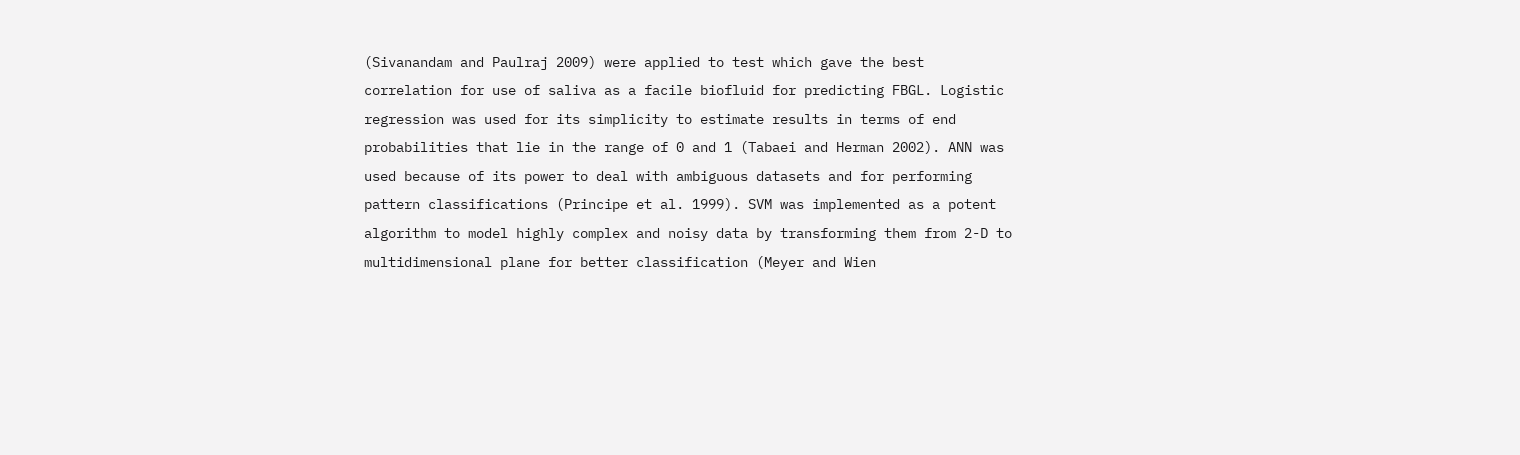(Sivanandam and Paulraj 2009) were applied to test which gave the best correlation for use of saliva as a facile biofluid for predicting FBGL. Logistic regression was used for its simplicity to estimate results in terms of end probabilities that lie in the range of 0 and 1 (Tabaei and Herman 2002). ANN was used because of its power to deal with ambiguous datasets and for performing pattern classifications (Principe et al. 1999). SVM was implemented as a potent algorithm to model highly complex and noisy data by transforming them from 2-D to multidimensional plane for better classification (Meyer and Wien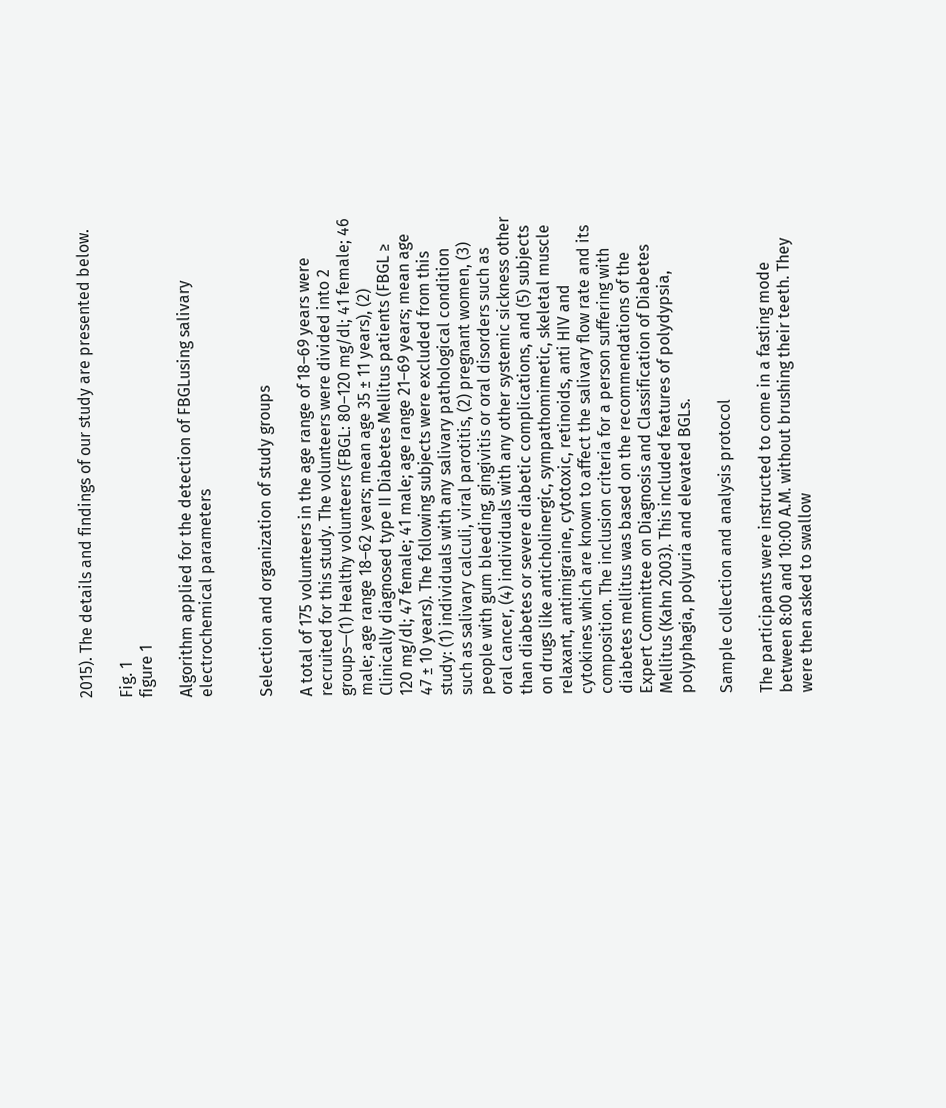2015). The details and findings of our study are presented below.

Fig. 1
figure 1

Algorithm applied for the detection of FBGLusing salivary electrochemical parameters


Selection and organization of study groups

A total of 175 volunteers in the age range of 18–69 years were recruited for this study. The volunteers were divided into 2 groups—(1) Healthy volunteers (FBGL: 80–120 mg/dl; 41 female; 46 male; age range 18–62 years; mean age 35 ± 11 years), (2) Clinically diagnosed type II Diabetes Mellitus patients (FBGL ≥ 120 mg/dl; 47 female; 41 male; age range 21–69 years; mean age 47 ± 10 years). The following subjects were excluded from this study: (1) individuals with any salivary pathological condition such as salivary calculi, viral parotitis, (2) pregnant women, (3) people with gum bleeding, gingivitis or oral disorders such as oral cancer, (4) individuals with any other systemic sickness other than diabetes or severe diabetic complications, and (5) subjects on drugs like anticholinergic, sympathomimetic, skeletal muscle relaxant, antimigraine, cytotoxic, retinoids, anti HIV and cytokines which are known to affect the salivary flow rate and its composition. The inclusion criteria for a person suffering with diabetes mellitus was based on the recommendations of the Expert Committee on Diagnosis and Classification of Diabetes Mellitus (Kahn 2003). This included features of polydypsia, polyphagia, polyuria and elevated BGLs.

Sample collection and analysis protocol

The participants were instructed to come in a fasting mode between 8:00 and 10:00 A.M. without brushing their teeth. They were then asked to swallow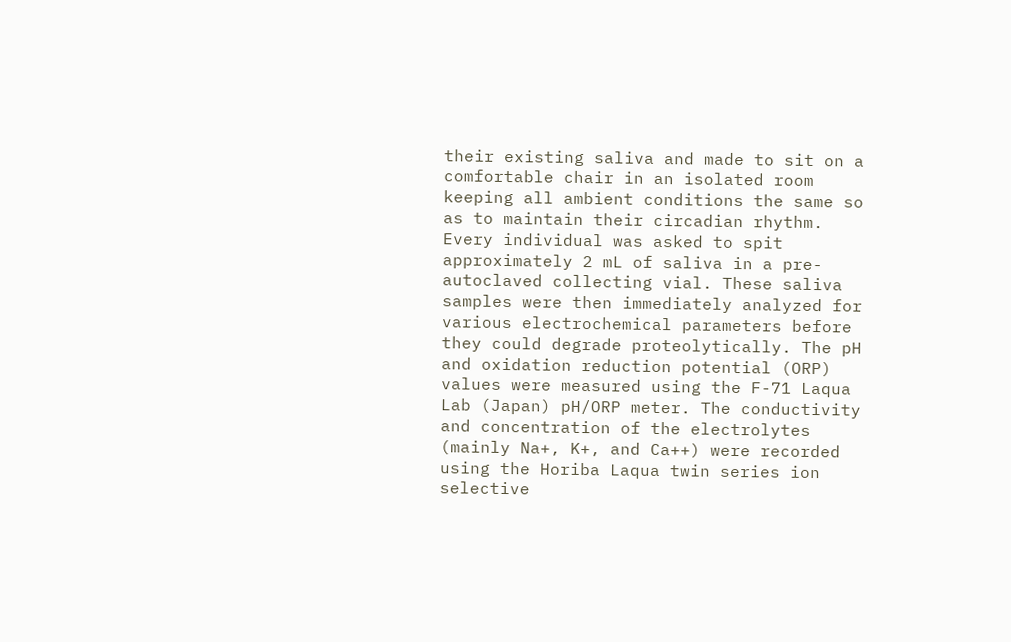their existing saliva and made to sit on a comfortable chair in an isolated room keeping all ambient conditions the same so as to maintain their circadian rhythm. Every individual was asked to spit approximately 2 mL of saliva in a pre-autoclaved collecting vial. These saliva samples were then immediately analyzed for various electrochemical parameters before they could degrade proteolytically. The pH and oxidation reduction potential (ORP) values were measured using the F-71 Laqua Lab (Japan) pH/ORP meter. The conductivity and concentration of the electrolytes (mainly Na+, K+, and Ca++) were recorded using the Horiba Laqua twin series ion selective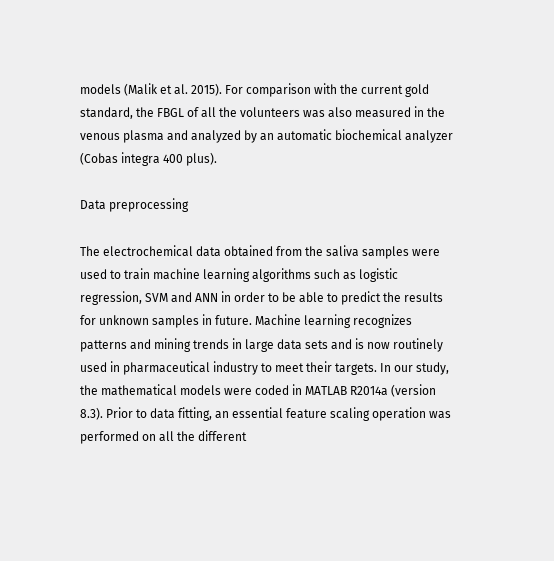models (Malik et al. 2015). For comparison with the current gold standard, the FBGL of all the volunteers was also measured in the venous plasma and analyzed by an automatic biochemical analyzer (Cobas integra 400 plus).

Data preprocessing

The electrochemical data obtained from the saliva samples were used to train machine learning algorithms such as logistic regression, SVM and ANN in order to be able to predict the results for unknown samples in future. Machine learning recognizes patterns and mining trends in large data sets and is now routinely used in pharmaceutical industry to meet their targets. In our study, the mathematical models were coded in MATLAB R2014a (version 8.3). Prior to data fitting, an essential feature scaling operation was performed on all the different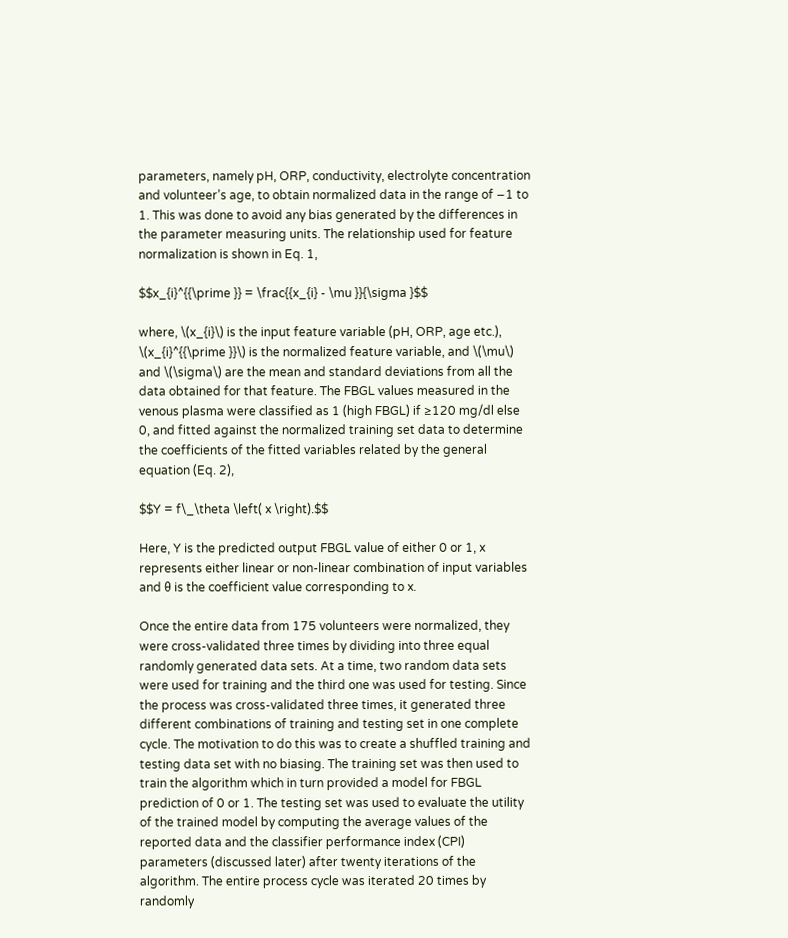parameters, namely pH, ORP, conductivity, electrolyte concentration and volunteer’s age, to obtain normalized data in the range of −1 to 1. This was done to avoid any bias generated by the differences in the parameter measuring units. The relationship used for feature normalization is shown in Eq. 1,

$$x_{i}^{{\prime }} = \frac{{x_{i} - \mu }}{\sigma }$$

where, \(x_{i}\) is the input feature variable (pH, ORP, age etc.), \(x_{i}^{{\prime }}\) is the normalized feature variable, and \(\mu\) and \(\sigma\) are the mean and standard deviations from all the data obtained for that feature. The FBGL values measured in the venous plasma were classified as 1 (high FBGL) if ≥120 mg/dl else 0, and fitted against the normalized training set data to determine the coefficients of the fitted variables related by the general equation (Eq. 2),

$$Y = f\_\theta \left( x \right).$$

Here, Y is the predicted output FBGL value of either 0 or 1, x represents either linear or non-linear combination of input variables and θ is the coefficient value corresponding to x.

Once the entire data from 175 volunteers were normalized, they were cross-validated three times by dividing into three equal randomly generated data sets. At a time, two random data sets were used for training and the third one was used for testing. Since the process was cross-validated three times, it generated three different combinations of training and testing set in one complete cycle. The motivation to do this was to create a shuffled training and testing data set with no biasing. The training set was then used to train the algorithm which in turn provided a model for FBGL prediction of 0 or 1. The testing set was used to evaluate the utility of the trained model by computing the average values of the reported data and the classifier performance index (CPI) parameters (discussed later) after twenty iterations of the algorithm. The entire process cycle was iterated 20 times by randomly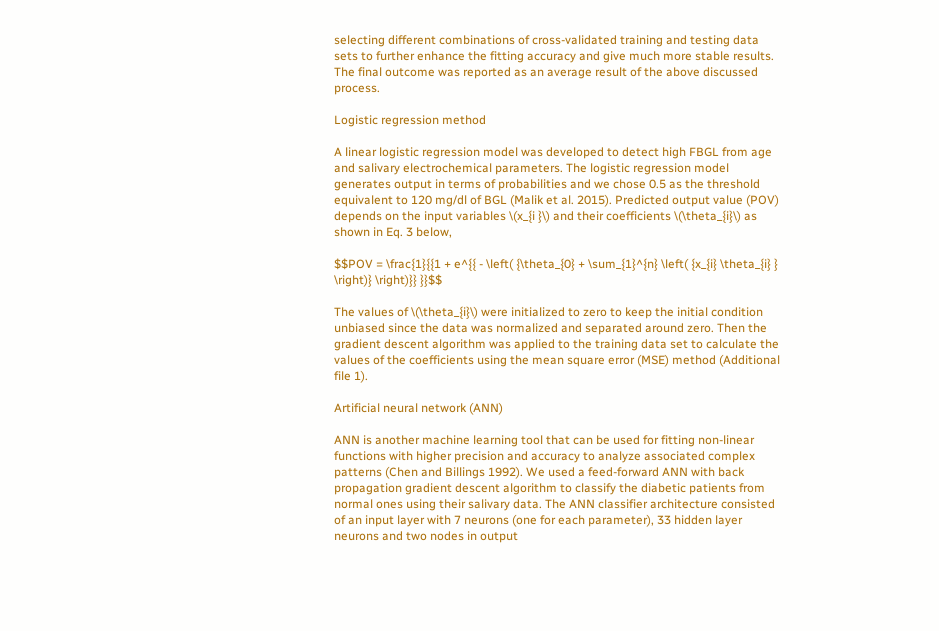selecting different combinations of cross-validated training and testing data sets to further enhance the fitting accuracy and give much more stable results. The final outcome was reported as an average result of the above discussed process.

Logistic regression method

A linear logistic regression model was developed to detect high FBGL from age and salivary electrochemical parameters. The logistic regression model generates output in terms of probabilities and we chose 0.5 as the threshold equivalent to 120 mg/dl of BGL (Malik et al. 2015). Predicted output value (POV) depends on the input variables \(x_{i }\) and their coefficients \(\theta_{i}\) as shown in Eq. 3 below,

$$POV = \frac{1}{{1 + e^{{ - \left( {\theta_{0} + \sum_{1}^{n} \left( {x_{i} \theta_{i} } \right)} \right)}} }}$$

The values of \(\theta_{i}\) were initialized to zero to keep the initial condition unbiased since the data was normalized and separated around zero. Then the gradient descent algorithm was applied to the training data set to calculate the values of the coefficients using the mean square error (MSE) method (Additional file 1).

Artificial neural network (ANN)

ANN is another machine learning tool that can be used for fitting non-linear functions with higher precision and accuracy to analyze associated complex patterns (Chen and Billings 1992). We used a feed-forward ANN with back propagation gradient descent algorithm to classify the diabetic patients from normal ones using their salivary data. The ANN classifier architecture consisted of an input layer with 7 neurons (one for each parameter), 33 hidden layer neurons and two nodes in output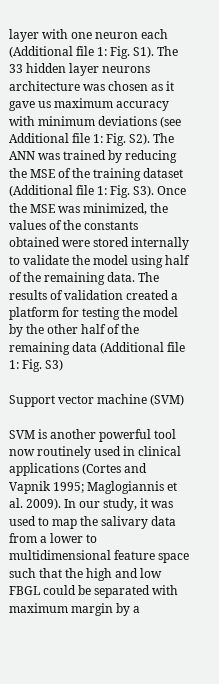layer with one neuron each (Additional file 1: Fig. S1). The 33 hidden layer neurons architecture was chosen as it gave us maximum accuracy with minimum deviations (see Additional file 1: Fig. S2). The ANN was trained by reducing the MSE of the training dataset (Additional file 1: Fig. S3). Once the MSE was minimized, the values of the constants obtained were stored internally to validate the model using half of the remaining data. The results of validation created a platform for testing the model by the other half of the remaining data (Additional file 1: Fig. S3)

Support vector machine (SVM)

SVM is another powerful tool now routinely used in clinical applications (Cortes and Vapnik 1995; Maglogiannis et al. 2009). In our study, it was used to map the salivary data from a lower to multidimensional feature space such that the high and low FBGL could be separated with maximum margin by a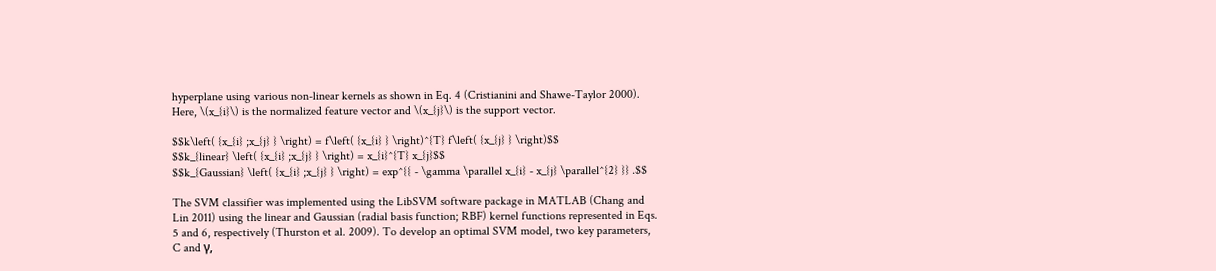hyperplane using various non-linear kernels as shown in Eq. 4 (Cristianini and Shawe-Taylor 2000). Here, \(x_{i}\) is the normalized feature vector and \(x_{j}\) is the support vector.

$$k\left( {x_{i} ;x_{j} } \right) = f\left( {x_{i} } \right)^{T} f\left( {x_{j} } \right)$$
$$k_{linear} \left( {x_{i} ;x_{j} } \right) = x_{i}^{T} x_{j}$$
$$k_{Gaussian} \left( {x_{i} ;x_{j} } \right) = exp^{{ - \gamma \parallel x_{i} - x_{j} \parallel^{2} }} .$$

The SVM classifier was implemented using the LibSVM software package in MATLAB (Chang and Lin 2011) using the linear and Gaussian (radial basis function; RBF) kernel functions represented in Eqs. 5 and 6, respectively (Thurston et al. 2009). To develop an optimal SVM model, two key parameters, C and γ,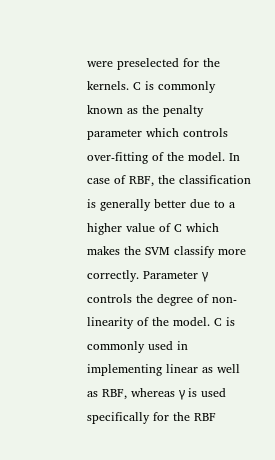were preselected for the kernels. C is commonly known as the penalty parameter which controls over-fitting of the model. In case of RBF, the classification is generally better due to a higher value of C which makes the SVM classify more correctly. Parameter γ controls the degree of non-linearity of the model. C is commonly used in implementing linear as well as RBF, whereas γ is used specifically for the RBF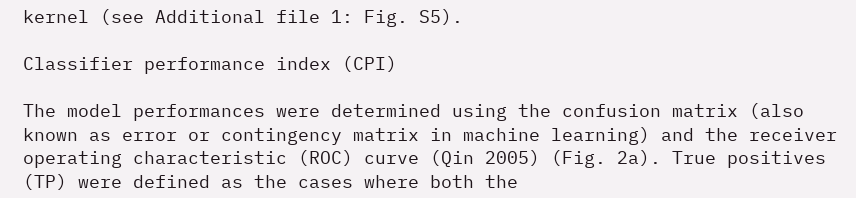kernel (see Additional file 1: Fig. S5).

Classifier performance index (CPI)

The model performances were determined using the confusion matrix (also known as error or contingency matrix in machine learning) and the receiver operating characteristic (ROC) curve (Qin 2005) (Fig. 2a). True positives (TP) were defined as the cases where both the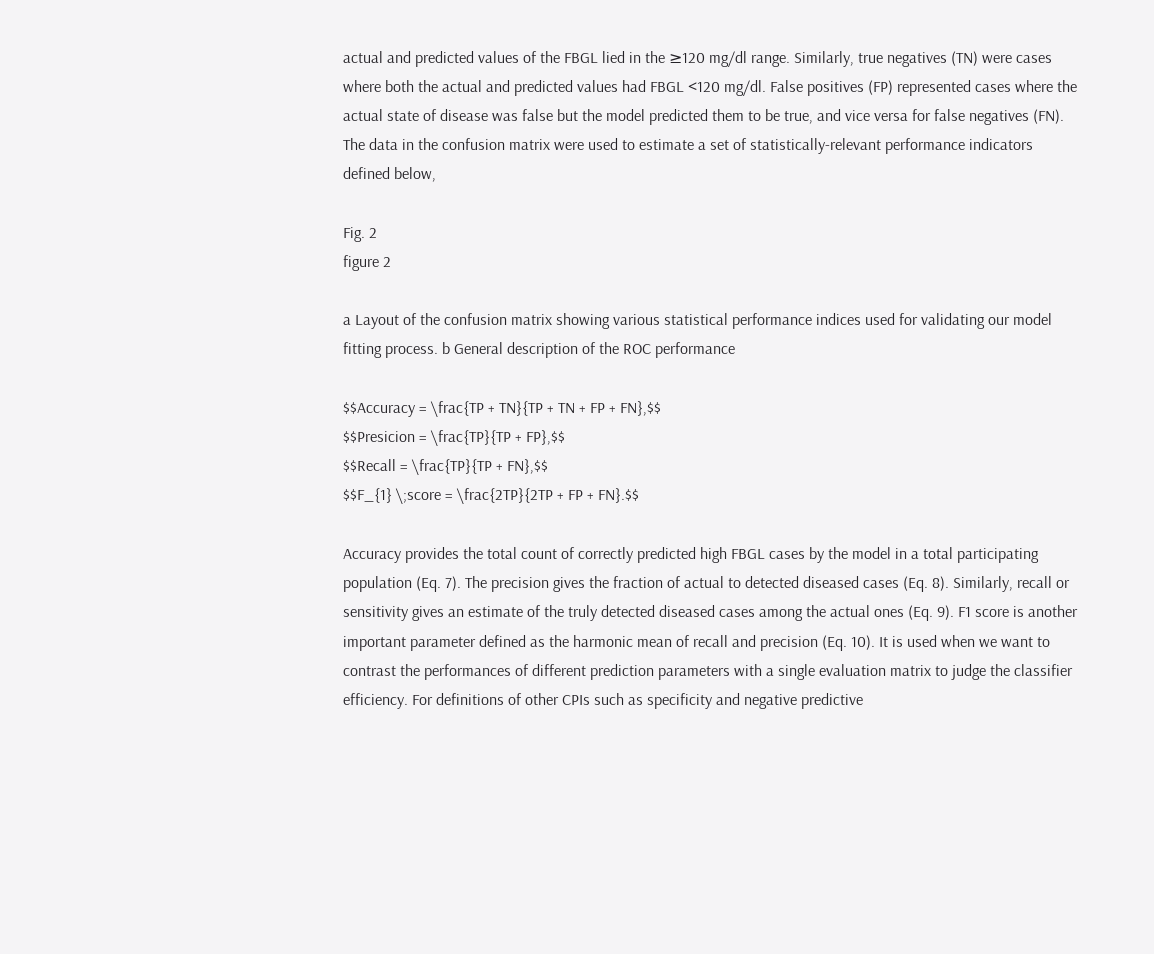actual and predicted values of the FBGL lied in the ≥120 mg/dl range. Similarly, true negatives (TN) were cases where both the actual and predicted values had FBGL <120 mg/dl. False positives (FP) represented cases where the actual state of disease was false but the model predicted them to be true, and vice versa for false negatives (FN). The data in the confusion matrix were used to estimate a set of statistically-relevant performance indicators defined below,

Fig. 2
figure 2

a Layout of the confusion matrix showing various statistical performance indices used for validating our model fitting process. b General description of the ROC performance

$$Accuracy = \frac{TP + TN}{TP + TN + FP + FN},$$
$$Presicion = \frac{TP}{TP + FP},$$
$$Recall = \frac{TP}{TP + FN},$$
$$F_{1} \;score = \frac{2TP}{2TP + FP + FN}.$$

Accuracy provides the total count of correctly predicted high FBGL cases by the model in a total participating population (Eq. 7). The precision gives the fraction of actual to detected diseased cases (Eq. 8). Similarly, recall or sensitivity gives an estimate of the truly detected diseased cases among the actual ones (Eq. 9). F1 score is another important parameter defined as the harmonic mean of recall and precision (Eq. 10). It is used when we want to contrast the performances of different prediction parameters with a single evaluation matrix to judge the classifier efficiency. For definitions of other CPIs such as specificity and negative predictive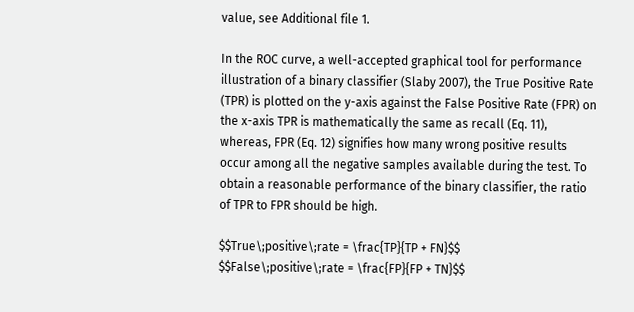value, see Additional file 1.

In the ROC curve, a well-accepted graphical tool for performance illustration of a binary classifier (Slaby 2007), the True Positive Rate (TPR) is plotted on the y-axis against the False Positive Rate (FPR) on the x-axis TPR is mathematically the same as recall (Eq. 11), whereas, FPR (Eq. 12) signifies how many wrong positive results occur among all the negative samples available during the test. To obtain a reasonable performance of the binary classifier, the ratio of TPR to FPR should be high.

$$True\;positive\;rate = \frac{TP}{TP + FN}$$
$$False\;positive\;rate = \frac{FP}{FP + TN}$$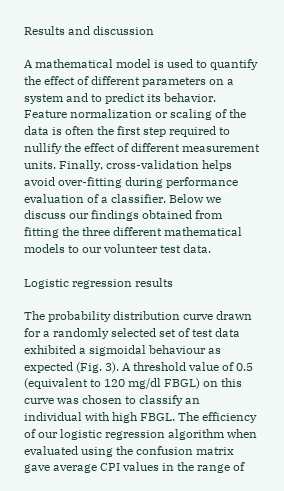Results and discussion

A mathematical model is used to quantify the effect of different parameters on a system and to predict its behavior. Feature normalization or scaling of the data is often the first step required to nullify the effect of different measurement units. Finally, cross-validation helps avoid over-fitting during performance evaluation of a classifier. Below we discuss our findings obtained from fitting the three different mathematical models to our volunteer test data.

Logistic regression results

The probability distribution curve drawn for a randomly selected set of test data exhibited a sigmoidal behaviour as expected (Fig. 3). A threshold value of 0.5 (equivalent to 120 mg/dl FBGL) on this curve was chosen to classify an individual with high FBGL. The efficiency of our logistic regression algorithm when evaluated using the confusion matrix gave average CPI values in the range of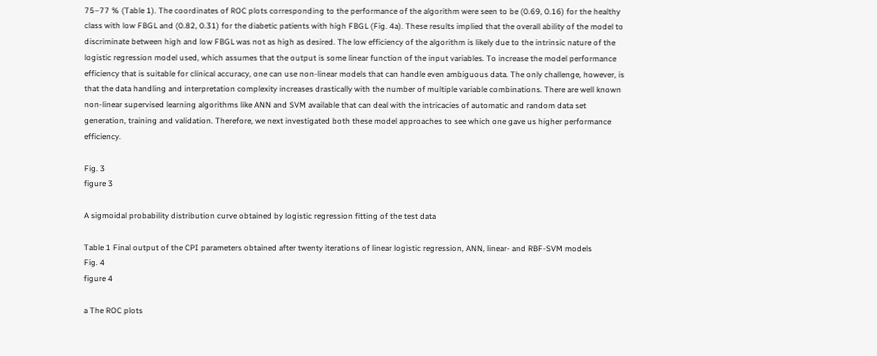75–77 % (Table 1). The coordinates of ROC plots corresponding to the performance of the algorithm were seen to be (0.69, 0.16) for the healthy class with low FBGL and (0.82, 0.31) for the diabetic patients with high FBGL (Fig. 4a). These results implied that the overall ability of the model to discriminate between high and low FBGL was not as high as desired. The low efficiency of the algorithm is likely due to the intrinsic nature of the logistic regression model used, which assumes that the output is some linear function of the input variables. To increase the model performance efficiency that is suitable for clinical accuracy, one can use non-linear models that can handle even ambiguous data. The only challenge, however, is that the data handling and interpretation complexity increases drastically with the number of multiple variable combinations. There are well known non-linear supervised learning algorithms like ANN and SVM available that can deal with the intricacies of automatic and random data set generation, training and validation. Therefore, we next investigated both these model approaches to see which one gave us higher performance efficiency.

Fig. 3
figure 3

A sigmoidal probability distribution curve obtained by logistic regression fitting of the test data

Table 1 Final output of the CPI parameters obtained after twenty iterations of linear logistic regression, ANN, linear- and RBF-SVM models
Fig. 4
figure 4

a The ROC plots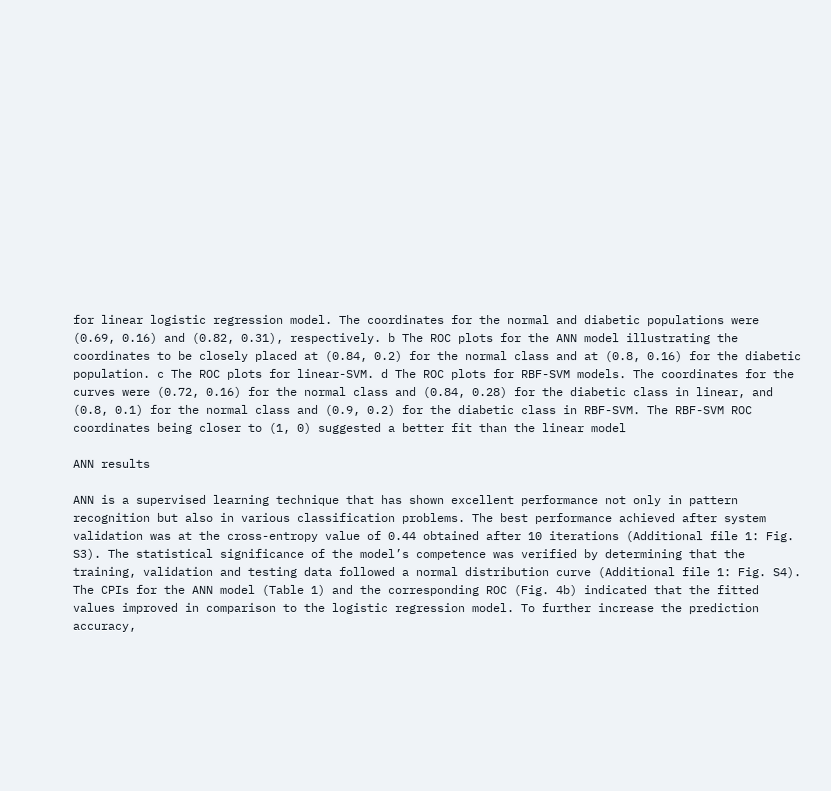for linear logistic regression model. The coordinates for the normal and diabetic populations were (0.69, 0.16) and (0.82, 0.31), respectively. b The ROC plots for the ANN model illustrating the coordinates to be closely placed at (0.84, 0.2) for the normal class and at (0.8, 0.16) for the diabetic population. c The ROC plots for linear-SVM. d The ROC plots for RBF-SVM models. The coordinates for the curves were (0.72, 0.16) for the normal class and (0.84, 0.28) for the diabetic class in linear, and (0.8, 0.1) for the normal class and (0.9, 0.2) for the diabetic class in RBF-SVM. The RBF-SVM ROC coordinates being closer to (1, 0) suggested a better fit than the linear model

ANN results

ANN is a supervised learning technique that has shown excellent performance not only in pattern recognition but also in various classification problems. The best performance achieved after system validation was at the cross-entropy value of 0.44 obtained after 10 iterations (Additional file 1: Fig. S3). The statistical significance of the model’s competence was verified by determining that the training, validation and testing data followed a normal distribution curve (Additional file 1: Fig. S4). The CPIs for the ANN model (Table 1) and the corresponding ROC (Fig. 4b) indicated that the fitted values improved in comparison to the logistic regression model. To further increase the prediction accuracy,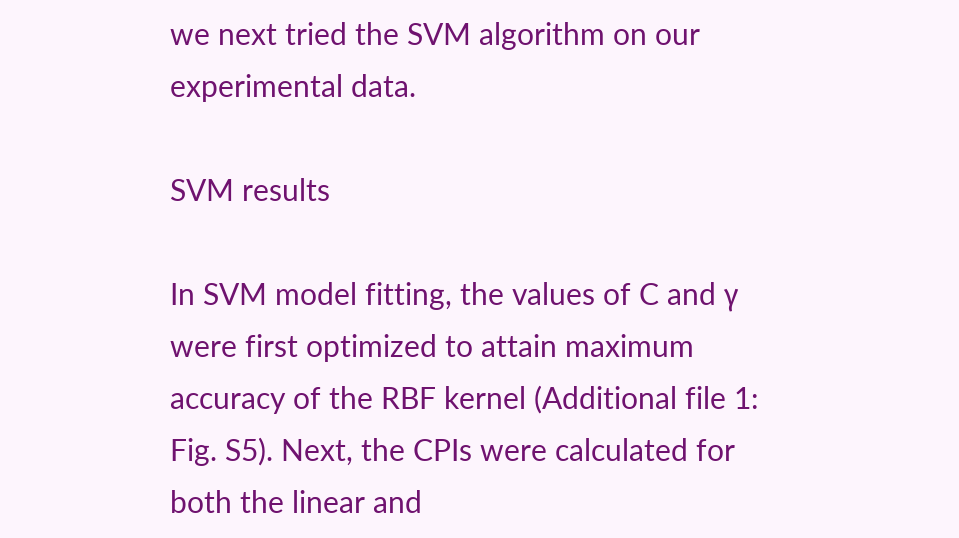we next tried the SVM algorithm on our experimental data.

SVM results

In SVM model fitting, the values of C and γ were first optimized to attain maximum accuracy of the RBF kernel (Additional file 1: Fig. S5). Next, the CPIs were calculated for both the linear and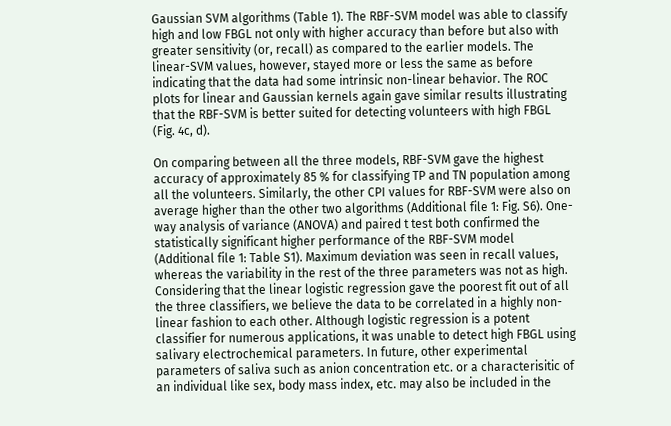Gaussian SVM algorithms (Table 1). The RBF-SVM model was able to classify high and low FBGL not only with higher accuracy than before but also with greater sensitivity (or, recall) as compared to the earlier models. The linear-SVM values, however, stayed more or less the same as before indicating that the data had some intrinsic non-linear behavior. The ROC plots for linear and Gaussian kernels again gave similar results illustrating that the RBF-SVM is better suited for detecting volunteers with high FBGL (Fig. 4c, d).

On comparing between all the three models, RBF-SVM gave the highest accuracy of approximately 85 % for classifying TP and TN population among all the volunteers. Similarly, the other CPI values for RBF-SVM were also on average higher than the other two algorithms (Additional file 1: Fig. S6). One-way analysis of variance (ANOVA) and paired t test both confirmed the statistically significant higher performance of the RBF-SVM model (Additional file 1: Table S1). Maximum deviation was seen in recall values, whereas the variability in the rest of the three parameters was not as high. Considering that the linear logistic regression gave the poorest fit out of all the three classifiers, we believe the data to be correlated in a highly non-linear fashion to each other. Although logistic regression is a potent classifier for numerous applications, it was unable to detect high FBGL using salivary electrochemical parameters. In future, other experimental parameters of saliva such as anion concentration etc. or a characterisitic of an individual like sex, body mass index, etc. may also be included in the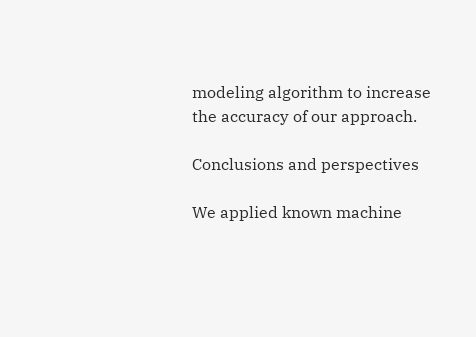modeling algorithm to increase the accuracy of our approach.

Conclusions and perspectives

We applied known machine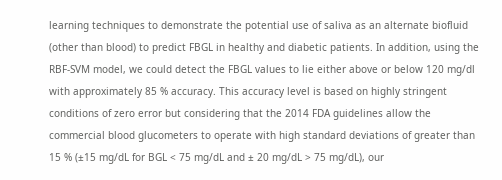learning techniques to demonstrate the potential use of saliva as an alternate biofluid (other than blood) to predict FBGL in healthy and diabetic patients. In addition, using the RBF-SVM model, we could detect the FBGL values to lie either above or below 120 mg/dl with approximately 85 % accuracy. This accuracy level is based on highly stringent conditions of zero error but considering that the 2014 FDA guidelines allow the commercial blood glucometers to operate with high standard deviations of greater than 15 % (±15 mg/dL for BGL < 75 mg/dL and ± 20 mg/dL > 75 mg/dL), our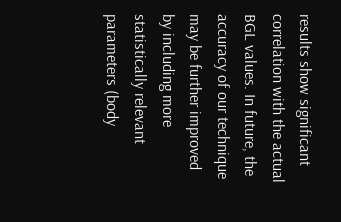results show significant correlation with the actual BGL values. In future, the accuracy of our technique may be further improved by including more statistically relevant parameters (body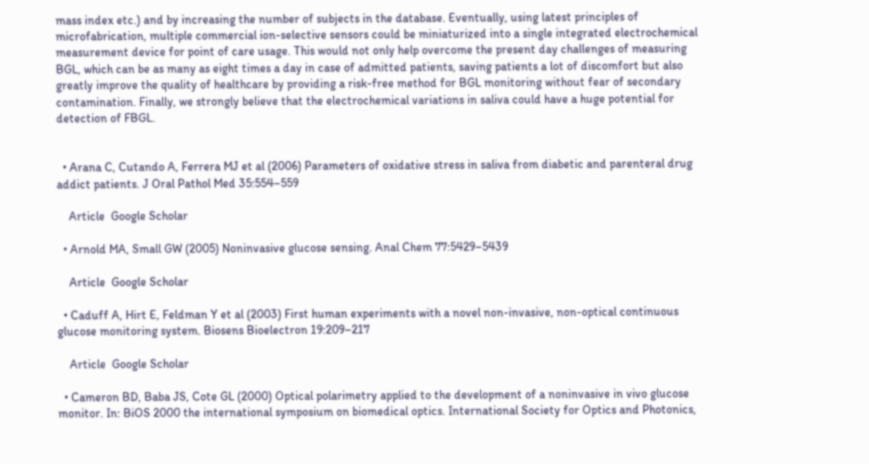mass index etc.) and by increasing the number of subjects in the database. Eventually, using latest principles of microfabrication, multiple commercial ion-selective sensors could be miniaturized into a single integrated electrochemical measurement device for point of care usage. This would not only help overcome the present day challenges of measuring BGL, which can be as many as eight times a day in case of admitted patients, saving patients a lot of discomfort but also greatly improve the quality of healthcare by providing a risk-free method for BGL monitoring without fear of secondary contamination. Finally, we strongly believe that the electrochemical variations in saliva could have a huge potential for detection of FBGL.


  • Arana C, Cutando A, Ferrera MJ et al (2006) Parameters of oxidative stress in saliva from diabetic and parenteral drug addict patients. J Oral Pathol Med 35:554–559

    Article  Google Scholar

  • Arnold MA, Small GW (2005) Noninvasive glucose sensing. Anal Chem 77:5429–5439

    Article  Google Scholar

  • Caduff A, Hirt E, Feldman Y et al (2003) First human experiments with a novel non-invasive, non-optical continuous glucose monitoring system. Biosens Bioelectron 19:209–217

    Article  Google Scholar

  • Cameron BD, Baba JS, Cote GL (2000) Optical polarimetry applied to the development of a noninvasive in vivo glucose monitor. In: BiOS 2000 the international symposium on biomedical optics. International Society for Optics and Photonics,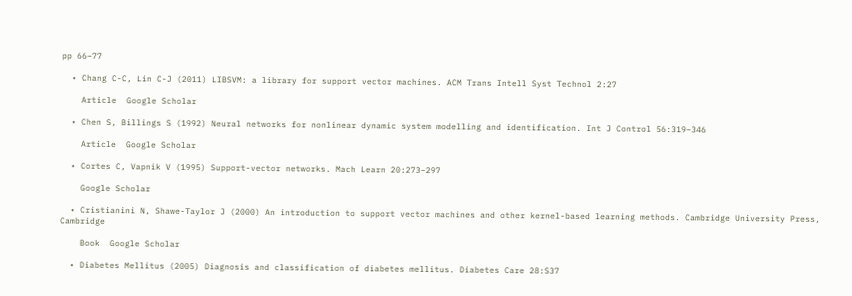pp 66–77

  • Chang C-C, Lin C-J (2011) LIBSVM: a library for support vector machines. ACM Trans Intell Syst Technol 2:27

    Article  Google Scholar

  • Chen S, Billings S (1992) Neural networks for nonlinear dynamic system modelling and identification. Int J Control 56:319–346

    Article  Google Scholar

  • Cortes C, Vapnik V (1995) Support-vector networks. Mach Learn 20:273–297

    Google Scholar

  • Cristianini N, Shawe-Taylor J (2000) An introduction to support vector machines and other kernel-based learning methods. Cambridge University Press, Cambridge

    Book  Google Scholar

  • Diabetes Mellitus (2005) Diagnosis and classification of diabetes mellitus. Diabetes Care 28:S37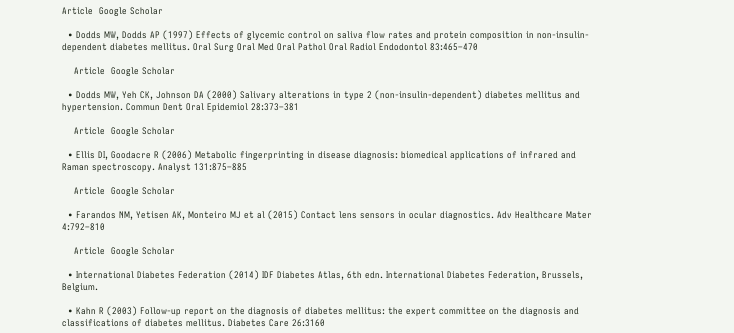Article  Google Scholar

  • Dodds MW, Dodds AP (1997) Effects of glycemic control on saliva flow rates and protein composition in non-insulin-dependent diabetes mellitus. Oral Surg Oral Med Oral Pathol Oral Radiol Endodontol 83:465–470

    Article  Google Scholar

  • Dodds MW, Yeh CK, Johnson DA (2000) Salivary alterations in type 2 (non-insulin-dependent) diabetes mellitus and hypertension. Commun Dent Oral Epidemiol 28:373–381

    Article  Google Scholar

  • Ellis DI, Goodacre R (2006) Metabolic fingerprinting in disease diagnosis: biomedical applications of infrared and Raman spectroscopy. Analyst 131:875–885

    Article  Google Scholar

  • Farandos NM, Yetisen AK, Monteiro MJ et al (2015) Contact lens sensors in ocular diagnostics. Adv Healthcare Mater 4:792–810

    Article  Google Scholar

  • International Diabetes Federation (2014) IDF Diabetes Atlas, 6th edn. International Diabetes Federation, Brussels, Belgium.

  • Kahn R (2003) Follow-up report on the diagnosis of diabetes mellitus: the expert committee on the diagnosis and classifications of diabetes mellitus. Diabetes Care 26:3160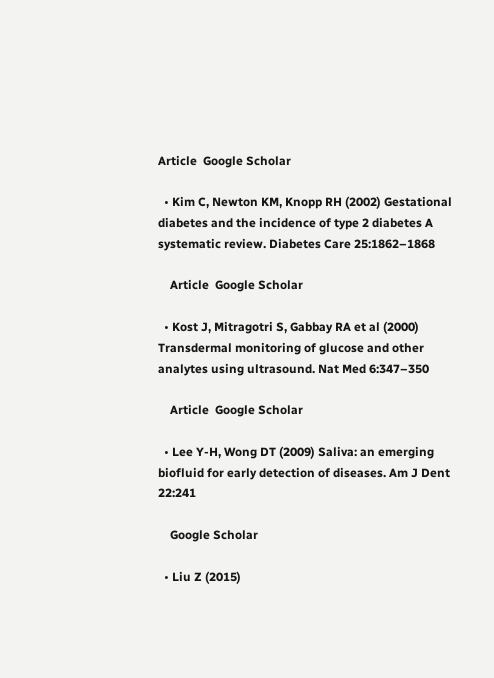Article  Google Scholar

  • Kim C, Newton KM, Knopp RH (2002) Gestational diabetes and the incidence of type 2 diabetes A systematic review. Diabetes Care 25:1862–1868

    Article  Google Scholar

  • Kost J, Mitragotri S, Gabbay RA et al (2000) Transdermal monitoring of glucose and other analytes using ultrasound. Nat Med 6:347–350

    Article  Google Scholar

  • Lee Y-H, Wong DT (2009) Saliva: an emerging biofluid for early detection of diseases. Am J Dent 22:241

    Google Scholar

  • Liu Z (2015)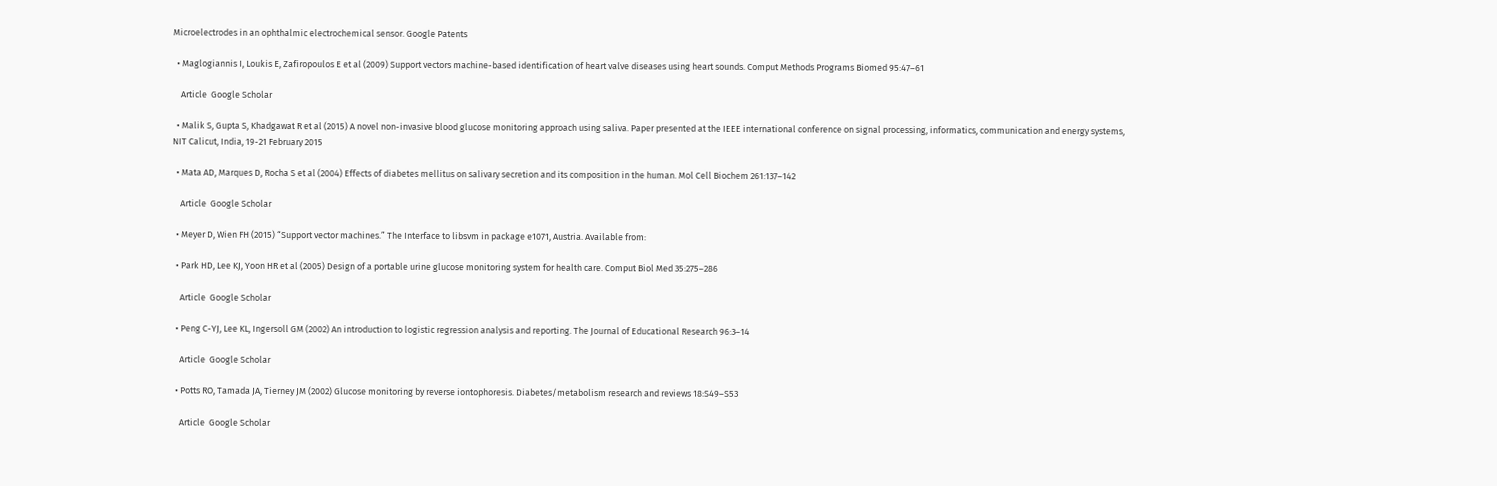Microelectrodes in an ophthalmic electrochemical sensor. Google Patents

  • Maglogiannis I, Loukis E, Zafiropoulos E et al (2009) Support vectors machine-based identification of heart valve diseases using heart sounds. Comput Methods Programs Biomed 95:47–61

    Article  Google Scholar

  • Malik S, Gupta S, Khadgawat R et al (2015) A novel non-invasive blood glucose monitoring approach using saliva. Paper presented at the IEEE international conference on signal processing, informatics, communication and energy systems, NIT Calicut, India, 19-21 February 2015

  • Mata AD, Marques D, Rocha S et al (2004) Effects of diabetes mellitus on salivary secretion and its composition in the human. Mol Cell Biochem 261:137–142

    Article  Google Scholar

  • Meyer D, Wien FH (2015) “Support vector machines.” The Interface to libsvm in package e1071, Austria. Available from:

  • Park HD, Lee KJ, Yoon HR et al (2005) Design of a portable urine glucose monitoring system for health care. Comput Biol Med 35:275–286

    Article  Google Scholar

  • Peng C-YJ, Lee KL, Ingersoll GM (2002) An introduction to logistic regression analysis and reporting. The Journal of Educational Research 96:3–14

    Article  Google Scholar

  • Potts RO, Tamada JA, Tierney JM (2002) Glucose monitoring by reverse iontophoresis. Diabetes/metabolism research and reviews 18:S49–S53

    Article  Google Scholar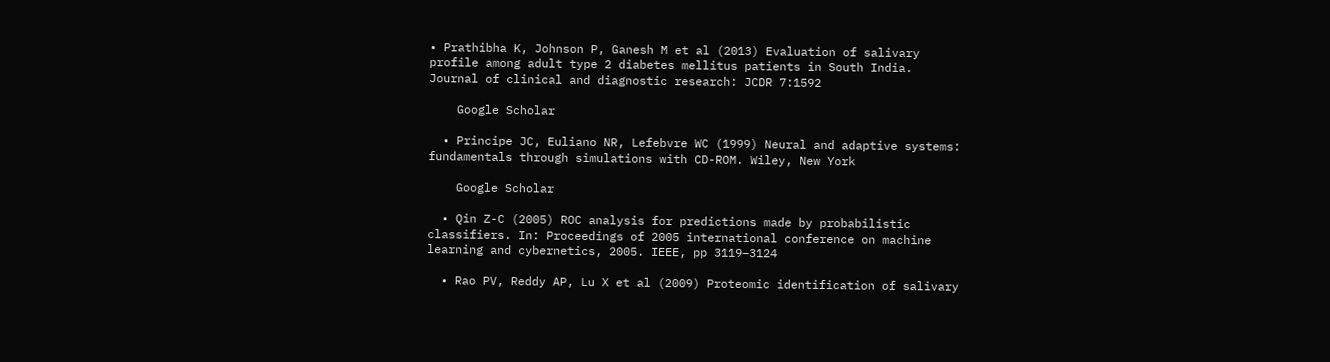• Prathibha K, Johnson P, Ganesh M et al (2013) Evaluation of salivary profile among adult type 2 diabetes mellitus patients in South India. Journal of clinical and diagnostic research: JCDR 7:1592

    Google Scholar

  • Principe JC, Euliano NR, Lefebvre WC (1999) Neural and adaptive systems: fundamentals through simulations with CD-ROM. Wiley, New York

    Google Scholar

  • Qin Z-C (2005) ROC analysis for predictions made by probabilistic classifiers. In: Proceedings of 2005 international conference on machine learning and cybernetics, 2005. IEEE, pp 3119–3124

  • Rao PV, Reddy AP, Lu X et al (2009) Proteomic identification of salivary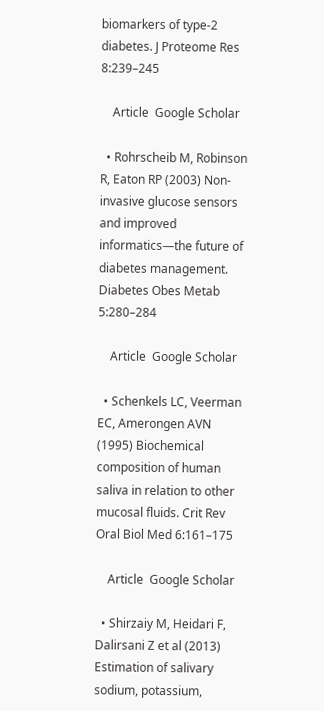biomarkers of type-2 diabetes. J Proteome Res 8:239–245

    Article  Google Scholar

  • Rohrscheib M, Robinson R, Eaton RP (2003) Non-invasive glucose sensors and improved informatics—the future of diabetes management. Diabetes Obes Metab 5:280–284

    Article  Google Scholar

  • Schenkels LC, Veerman EC, Amerongen AVN (1995) Biochemical composition of human saliva in relation to other mucosal fluids. Crit Rev Oral Biol Med 6:161–175

    Article  Google Scholar

  • Shirzaiy M, Heidari F, Dalirsani Z et al (2013) Estimation of salivary sodium, potassium,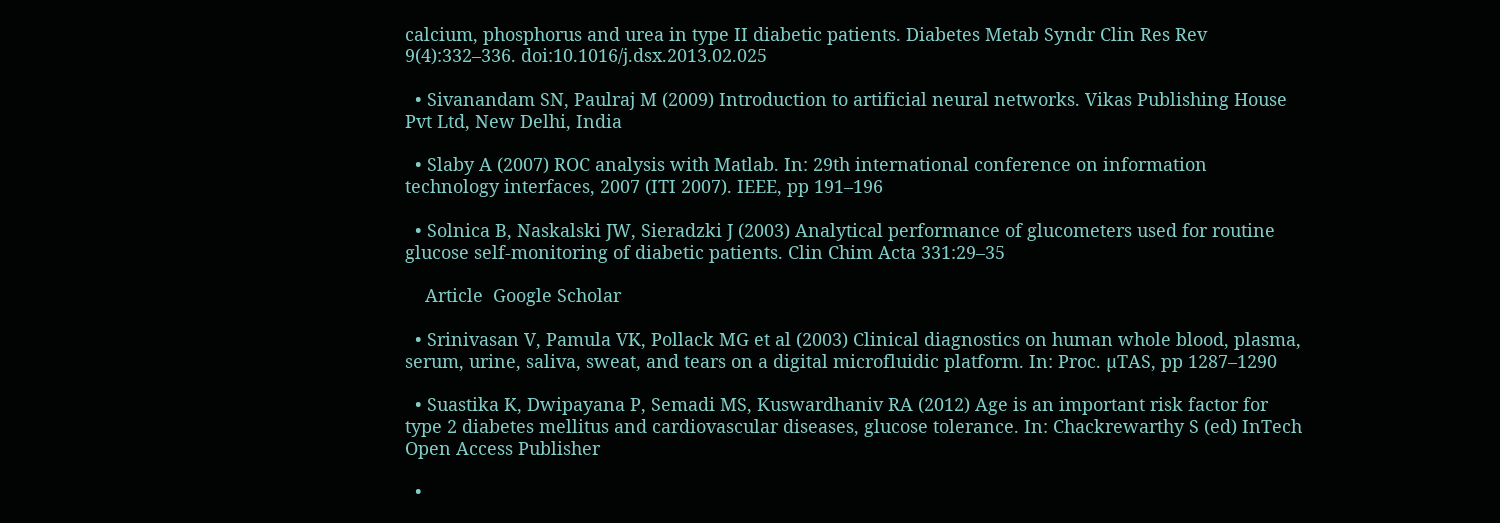calcium, phosphorus and urea in type II diabetic patients. Diabetes Metab Syndr Clin Res Rev 9(4):332–336. doi:10.1016/j.dsx.2013.02.025

  • Sivanandam SN, Paulraj M (2009) Introduction to artificial neural networks. Vikas Publishing House Pvt Ltd, New Delhi, India

  • Slaby A (2007) ROC analysis with Matlab. In: 29th international conference on information technology interfaces, 2007 (ITI 2007). IEEE, pp 191–196

  • Solnica B, Naskalski JW, Sieradzki J (2003) Analytical performance of glucometers used for routine glucose self-monitoring of diabetic patients. Clin Chim Acta 331:29–35

    Article  Google Scholar

  • Srinivasan V, Pamula VK, Pollack MG et al (2003) Clinical diagnostics on human whole blood, plasma, serum, urine, saliva, sweat, and tears on a digital microfluidic platform. In: Proc. µTAS, pp 1287–1290

  • Suastika K, Dwipayana P, Semadi MS, Kuswardhaniv RA (2012) Age is an important risk factor for type 2 diabetes mellitus and cardiovascular diseases, glucose tolerance. In: Chackrewarthy S (ed) InTech Open Access Publisher

  •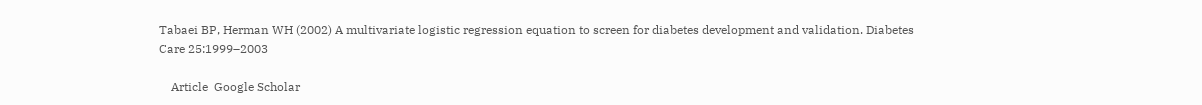Tabaei BP, Herman WH (2002) A multivariate logistic regression equation to screen for diabetes development and validation. Diabetes Care 25:1999–2003

    Article  Google Scholar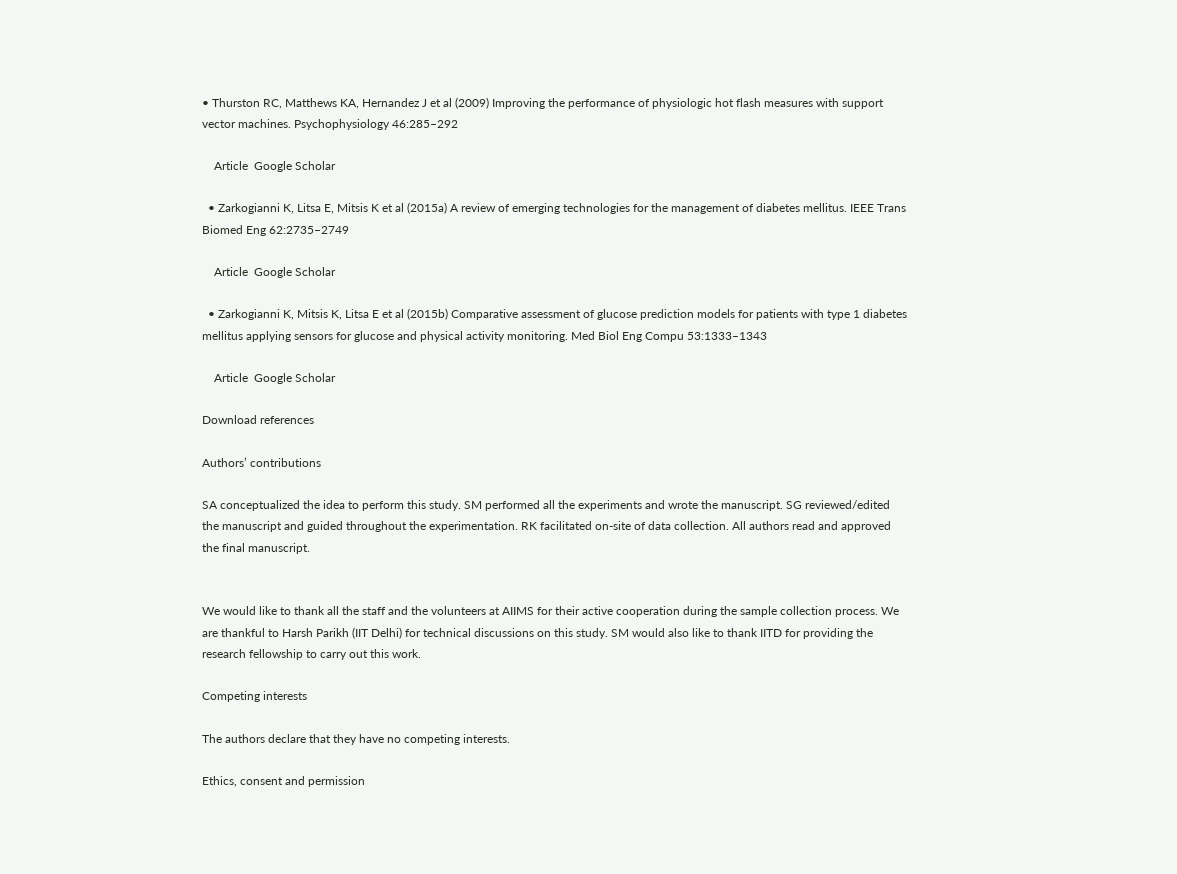• Thurston RC, Matthews KA, Hernandez J et al (2009) Improving the performance of physiologic hot flash measures with support vector machines. Psychophysiology 46:285–292

    Article  Google Scholar

  • Zarkogianni K, Litsa E, Mitsis K et al (2015a) A review of emerging technologies for the management of diabetes mellitus. IEEE Trans Biomed Eng 62:2735–2749

    Article  Google Scholar

  • Zarkogianni K, Mitsis K, Litsa E et al (2015b) Comparative assessment of glucose prediction models for patients with type 1 diabetes mellitus applying sensors for glucose and physical activity monitoring. Med Biol Eng Compu 53:1333–1343

    Article  Google Scholar

Download references

Authors’ contributions

SA conceptualized the idea to perform this study. SM performed all the experiments and wrote the manuscript. SG reviewed/edited the manuscript and guided throughout the experimentation. RK facilitated on-site of data collection. All authors read and approved the final manuscript.


We would like to thank all the staff and the volunteers at AIIMS for their active cooperation during the sample collection process. We are thankful to Harsh Parikh (IIT Delhi) for technical discussions on this study. SM would also like to thank IITD for providing the research fellowship to carry out this work.

Competing interests

The authors declare that they have no competing interests.

Ethics, consent and permission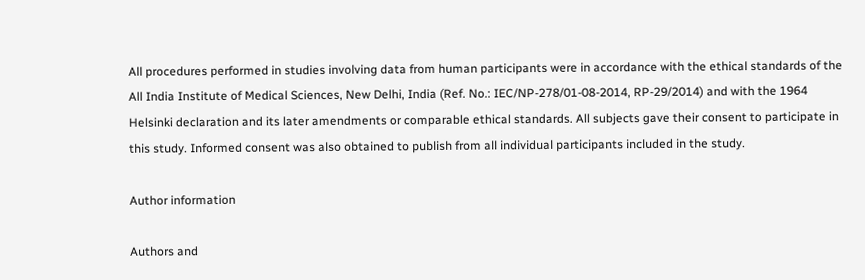All procedures performed in studies involving data from human participants were in accordance with the ethical standards of the All India Institute of Medical Sciences, New Delhi, India (Ref. No.: IEC/NP-278/01-08-2014, RP-29/2014) and with the 1964 Helsinki declaration and its later amendments or comparable ethical standards. All subjects gave their consent to participate in this study. Informed consent was also obtained to publish from all individual participants included in the study.

Author information

Authors and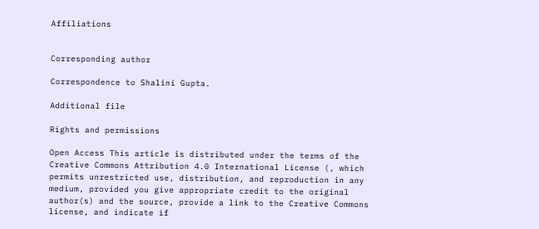Affiliations


Corresponding author

Correspondence to Shalini Gupta.

Additional file

Rights and permissions

Open Access This article is distributed under the terms of the Creative Commons Attribution 4.0 International License (, which permits unrestricted use, distribution, and reproduction in any medium, provided you give appropriate credit to the original author(s) and the source, provide a link to the Creative Commons license, and indicate if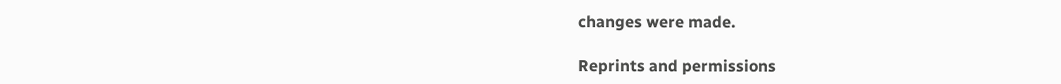changes were made.

Reprints and permissions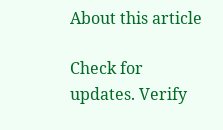About this article

Check for updates. Verify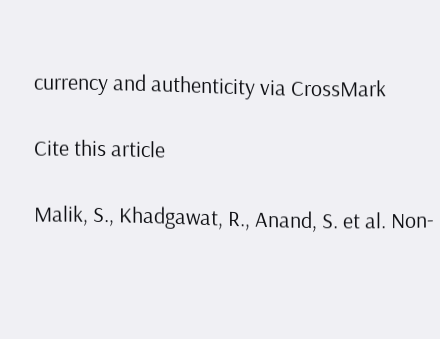currency and authenticity via CrossMark

Cite this article

Malik, S., Khadgawat, R., Anand, S. et al. Non-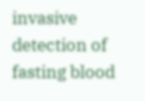invasive detection of fasting blood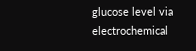glucose level via electrochemical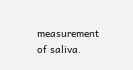measurement of saliva.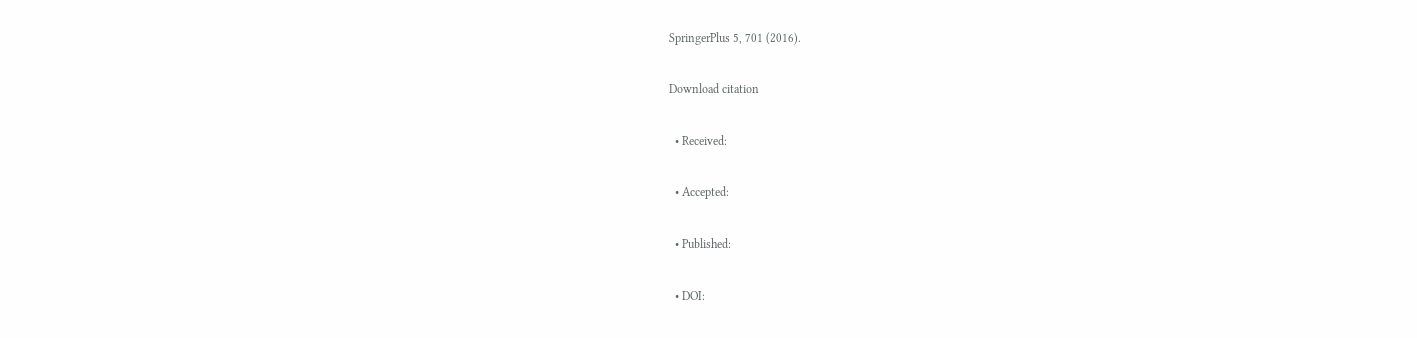SpringerPlus 5, 701 (2016).

Download citation

  • Received:

  • Accepted:

  • Published:

  • DOI: